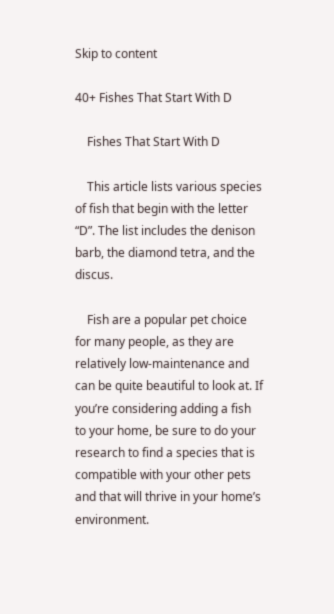Skip to content

40+ Fishes That Start With D

    Fishes That Start With D

    This article lists various species of fish that begin with the letter “D”. The list includes the denison barb, the diamond tetra, and the discus.

    Fish are a popular pet choice for many people, as they are relatively low-maintenance and can be quite beautiful to look at. If you’re considering adding a fish to your home, be sure to do your research to find a species that is compatible with your other pets and that will thrive in your home’s environment.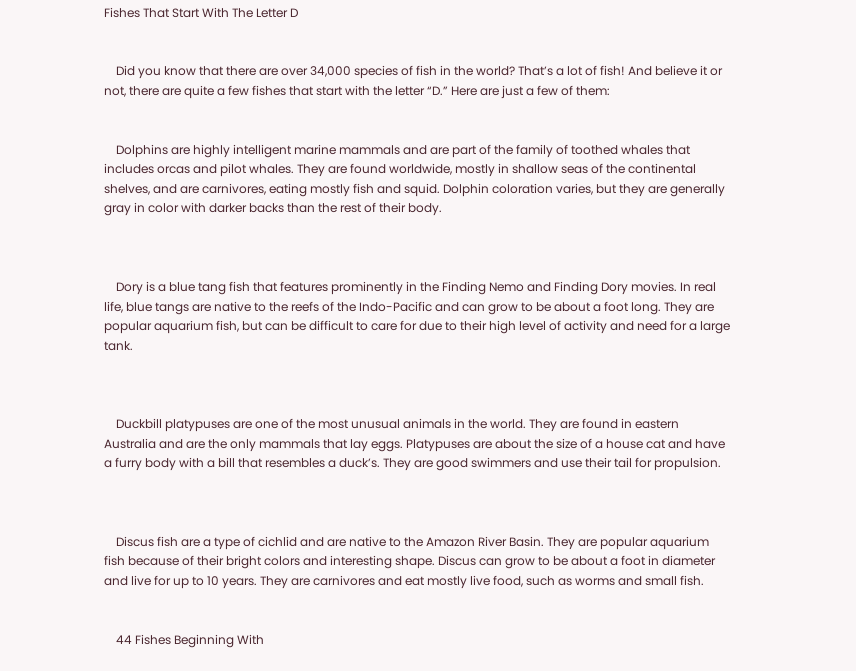Fishes That Start With The Letter D


    Did you know that there are over 34,000 species of fish in the world? That’s a lot of fish! And believe it or not, there are quite a few fishes that start with the letter “D.” Here are just a few of them:


    Dolphins are highly intelligent marine mammals and are part of the family of toothed whales that includes orcas and pilot whales. They are found worldwide, mostly in shallow seas of the continental shelves, and are carnivores, eating mostly fish and squid. Dolphin coloration varies, but they are generally gray in color with darker backs than the rest of their body.



    Dory is a blue tang fish that features prominently in the Finding Nemo and Finding Dory movies. In real life, blue tangs are native to the reefs of the Indo-Pacific and can grow to be about a foot long. They are popular aquarium fish, but can be difficult to care for due to their high level of activity and need for a large tank.



    Duckbill platypuses are one of the most unusual animals in the world. They are found in eastern Australia and are the only mammals that lay eggs. Platypuses are about the size of a house cat and have a furry body with a bill that resembles a duck’s. They are good swimmers and use their tail for propulsion.



    Discus fish are a type of cichlid and are native to the Amazon River Basin. They are popular aquarium fish because of their bright colors and interesting shape. Discus can grow to be about a foot in diameter and live for up to 10 years. They are carnivores and eat mostly live food, such as worms and small fish.


    44 Fishes Beginning With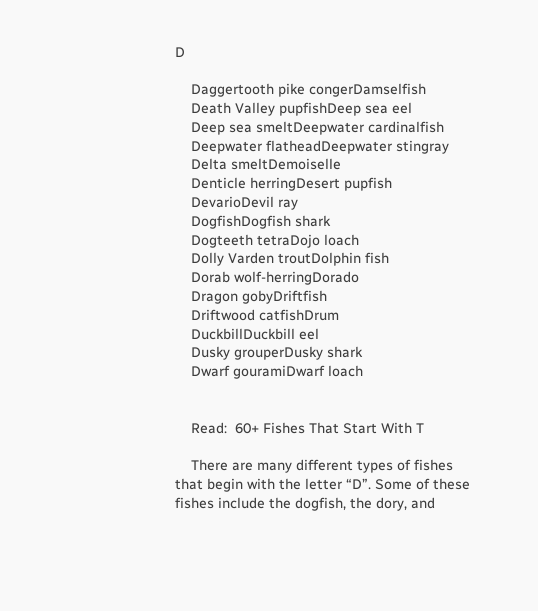D

    Daggertooth pike congerDamselfish
    Death Valley pupfishDeep sea eel
    Deep sea smeltDeepwater cardinalfish
    Deepwater flatheadDeepwater stingray
    Delta smeltDemoiselle
    Denticle herringDesert pupfish
    DevarioDevil ray
    DogfishDogfish shark
    Dogteeth tetraDojo loach
    Dolly Varden troutDolphin fish
    Dorab wolf-herringDorado
    Dragon gobyDriftfish
    Driftwood catfishDrum
    DuckbillDuckbill eel
    Dusky grouperDusky shark
    Dwarf gouramiDwarf loach


    Read:  60+ Fishes That Start With T

    There are many different types of fishes that begin with the letter “D”. Some of these fishes include the dogfish, the dory, and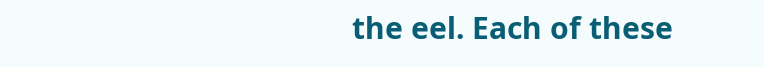the eel. Each of these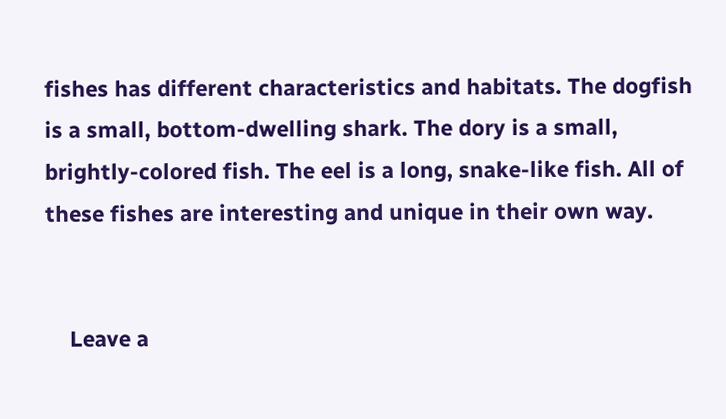fishes has different characteristics and habitats. The dogfish is a small, bottom-dwelling shark. The dory is a small, brightly-colored fish. The eel is a long, snake-like fish. All of these fishes are interesting and unique in their own way.


    Leave a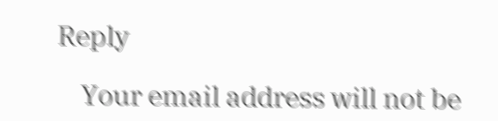Reply

    Your email address will not be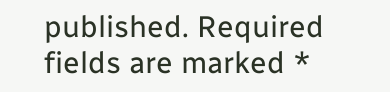published. Required fields are marked *